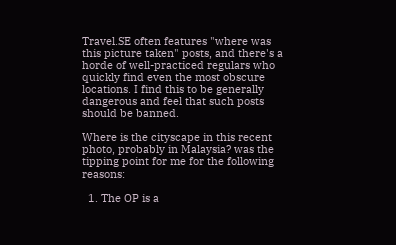Travel.SE often features "where was this picture taken" posts, and there's a horde of well-practiced regulars who quickly find even the most obscure locations. I find this to be generally dangerous and feel that such posts should be banned.

Where is the cityscape in this recent photo, probably in Malaysia? was the tipping point for me for the following reasons:

  1. The OP is a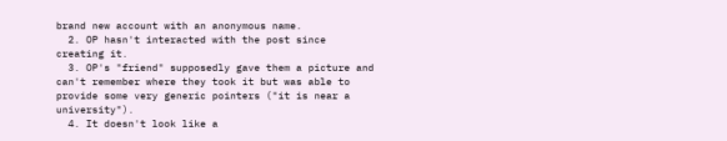brand new account with an anonymous name.
  2. OP hasn't interacted with the post since creating it.
  3. OP's "friend" supposedly gave them a picture and can't remember where they took it but was able to provide some very generic pointers ("it is near a university").
  4. It doesn't look like a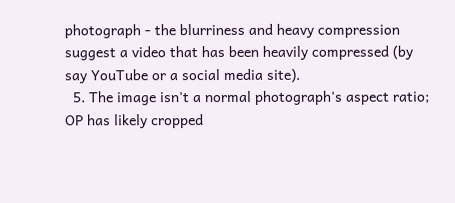photograph - the blurriness and heavy compression suggest a video that has been heavily compressed (by say YouTube or a social media site).
  5. The image isn't a normal photograph's aspect ratio; OP has likely cropped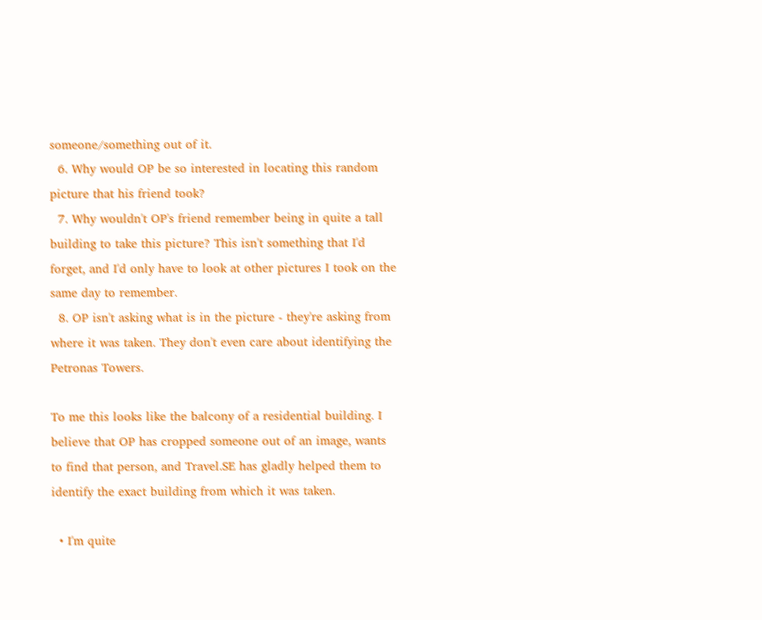someone/something out of it.
  6. Why would OP be so interested in locating this random picture that his friend took?
  7. Why wouldn't OP's friend remember being in quite a tall building to take this picture? This isn't something that I'd forget, and I'd only have to look at other pictures I took on the same day to remember.
  8. OP isn't asking what is in the picture - they're asking from where it was taken. They don't even care about identifying the Petronas Towers.

To me this looks like the balcony of a residential building. I believe that OP has cropped someone out of an image, wants to find that person, and Travel.SE has gladly helped them to identify the exact building from which it was taken.

  • I'm quite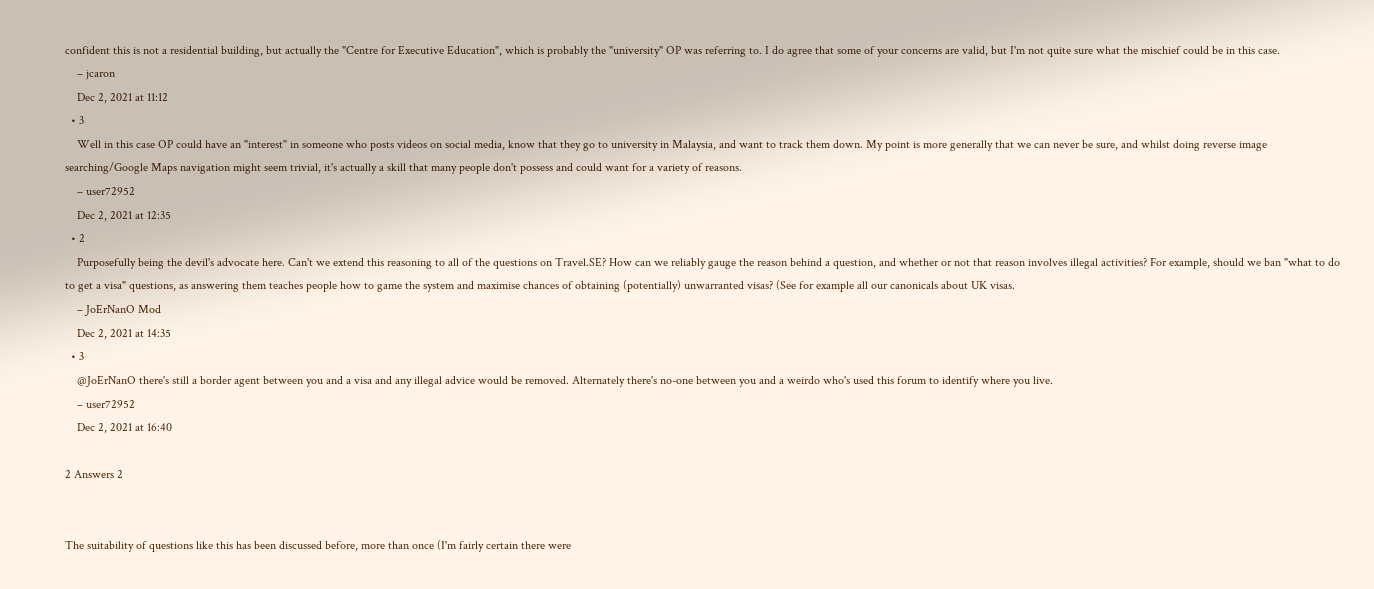confident this is not a residential building, but actually the "Centre for Executive Education", which is probably the "university" OP was referring to. I do agree that some of your concerns are valid, but I'm not quite sure what the mischief could be in this case.
    – jcaron
    Dec 2, 2021 at 11:12
  • 3
    Well in this case OP could have an "interest" in someone who posts videos on social media, know that they go to university in Malaysia, and want to track them down. My point is more generally that we can never be sure, and whilst doing reverse image searching/Google Maps navigation might seem trivial, it's actually a skill that many people don't possess and could want for a variety of reasons.
    – user72952
    Dec 2, 2021 at 12:35
  • 2
    Purposefully being the devil's advocate here. Can't we extend this reasoning to all of the questions on Travel.SE? How can we reliably gauge the reason behind a question, and whether or not that reason involves illegal activities? For example, should we ban "what to do to get a visa" questions, as answering them teaches people how to game the system and maximise chances of obtaining (potentially) unwarranted visas? (See for example all our canonicals about UK visas.
    – JoErNanO Mod
    Dec 2, 2021 at 14:35
  • 3
    @JoErNanO there's still a border agent between you and a visa and any illegal advice would be removed. Alternately there's no-one between you and a weirdo who's used this forum to identify where you live.
    – user72952
    Dec 2, 2021 at 16:40

2 Answers 2


The suitability of questions like this has been discussed before, more than once (I'm fairly certain there were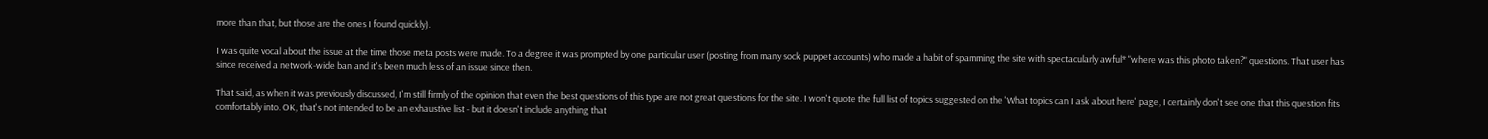more than that, but those are the ones I found quickly).

I was quite vocal about the issue at the time those meta posts were made. To a degree it was prompted by one particular user (posting from many sock puppet accounts) who made a habit of spamming the site with spectacularly awful* "where was this photo taken?" questions. That user has since received a network-wide ban and it's been much less of an issue since then.

That said, as when it was previously discussed, I'm still firmly of the opinion that even the best questions of this type are not great questions for the site. I won't quote the full list of topics suggested on the 'What topics can I ask about here' page, I certainly don't see one that this question fits comfortably into. OK, that's not intended to be an exhaustive list - but it doesn't include anything that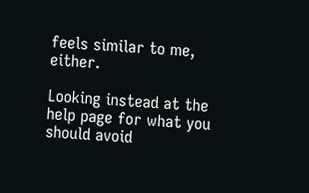feels similar to me, either.

Looking instead at the help page for what you should avoid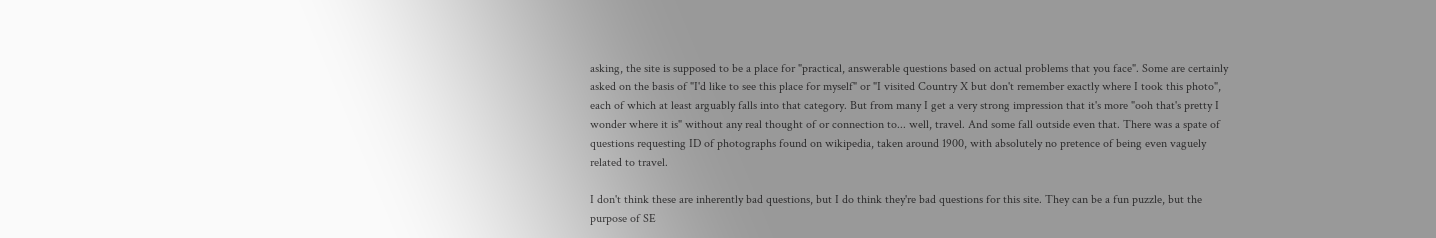asking, the site is supposed to be a place for "practical, answerable questions based on actual problems that you face". Some are certainly asked on the basis of "I'd like to see this place for myself" or "I visited Country X but don't remember exactly where I took this photo", each of which at least arguably falls into that category. But from many I get a very strong impression that it's more "ooh that's pretty I wonder where it is" without any real thought of or connection to... well, travel. And some fall outside even that. There was a spate of questions requesting ID of photographs found on wikipedia, taken around 1900, with absolutely no pretence of being even vaguely related to travel.

I don't think these are inherently bad questions, but I do think they're bad questions for this site. They can be a fun puzzle, but the purpose of SE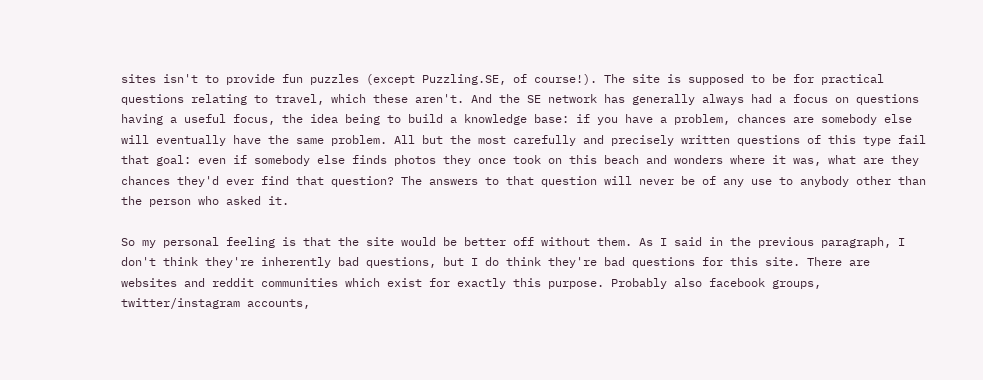sites isn't to provide fun puzzles (except Puzzling.SE, of course!). The site is supposed to be for practical questions relating to travel, which these aren't. And the SE network has generally always had a focus on questions having a useful focus, the idea being to build a knowledge base: if you have a problem, chances are somebody else will eventually have the same problem. All but the most carefully and precisely written questions of this type fail that goal: even if somebody else finds photos they once took on this beach and wonders where it was, what are they chances they'd ever find that question? The answers to that question will never be of any use to anybody other than the person who asked it.

So my personal feeling is that the site would be better off without them. As I said in the previous paragraph, I don't think they're inherently bad questions, but I do think they're bad questions for this site. There are websites and reddit communities which exist for exactly this purpose. Probably also facebook groups, twitter/instagram accounts,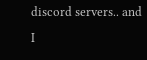discord servers.. and I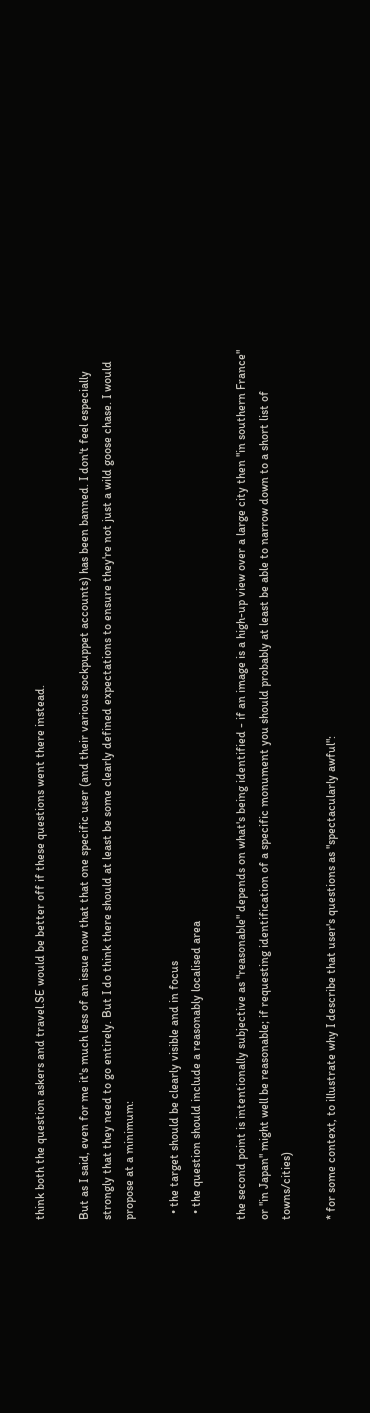think both the question askers and travel.SE would be better off if these questions went there instead.

But as I said, even for me it's much less of an issue now that that one specific user (and their various sockpuppet accounts) has been banned. I don't feel especially strongly that they need to go entirely. But I do think there should at least be some clearly defined expectations to ensure they're not just a wild goose chase. I would propose at a minimum:

  • the target should be clearly visible and in focus
  • the question should include a reasonably localised area

the second point is intentionally subjective as "reasonable" depends on what's being identified - if an image is a high-up view over a large city then "in southern France" or "in Japan" might well be reasonable; if requesting identification of a specific monument you should probably at least be able to narrow down to a short list of towns/cities)

* for some context, to illustrate why I describe that user's questions as "spectacularly awful":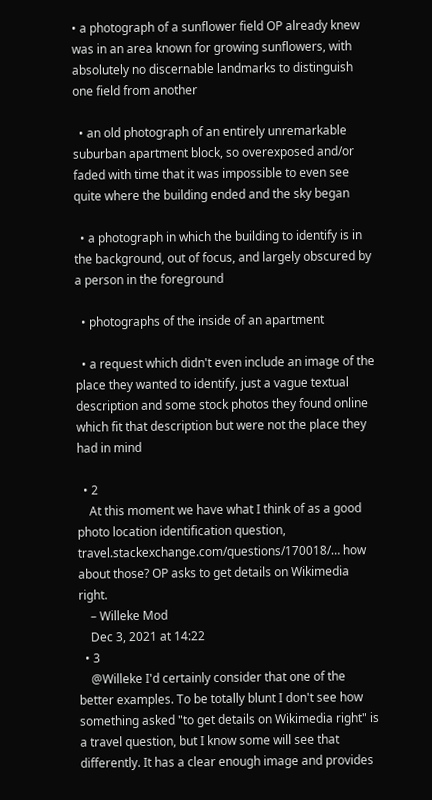• a photograph of a sunflower field OP already knew was in an area known for growing sunflowers, with absolutely no discernable landmarks to distinguish one field from another

  • an old photograph of an entirely unremarkable suburban apartment block, so overexposed and/or faded with time that it was impossible to even see quite where the building ended and the sky began

  • a photograph in which the building to identify is in the background, out of focus, and largely obscured by a person in the foreground

  • photographs of the inside of an apartment

  • a request which didn't even include an image of the place they wanted to identify, just a vague textual description and some stock photos they found online which fit that description but were not the place they had in mind

  • 2
    At this moment we have what I think of as a good photo location identification question, travel.stackexchange.com/questions/170018/… how about those? OP asks to get details on Wikimedia right.
    – Willeke Mod
    Dec 3, 2021 at 14:22
  • 3
    @Willeke I'd certainly consider that one of the better examples. To be totally blunt I don't see how something asked "to get details on Wikimedia right" is a travel question, but I know some will see that differently. It has a clear enough image and provides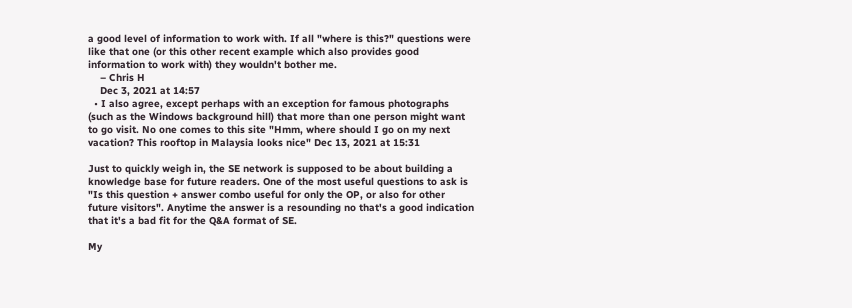a good level of information to work with. If all "where is this?" questions were like that one (or this other recent example which also provides good information to work with) they wouldn't bother me.
    – Chris H
    Dec 3, 2021 at 14:57
  • I also agree, except perhaps with an exception for famous photographs (such as the Windows background hill) that more than one person might want to go visit. No one comes to this site "Hmm, where should I go on my next vacation? This rooftop in Malaysia looks nice" Dec 13, 2021 at 15:31

Just to quickly weigh in, the SE network is supposed to be about building a knowledge base for future readers. One of the most useful questions to ask is "Is this question + answer combo useful for only the OP, or also for other future visitors". Anytime the answer is a resounding no that's a good indication that it's a bad fit for the Q&A format of SE.

My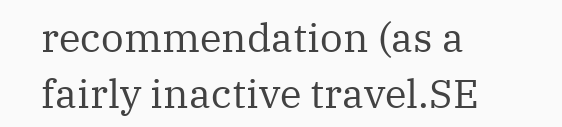recommendation (as a fairly inactive travel.SE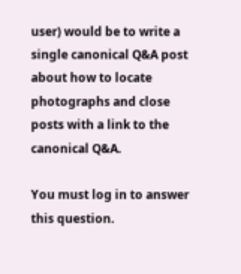user) would be to write a single canonical Q&A post about how to locate photographs and close posts with a link to the canonical Q&A.

You must log in to answer this question.